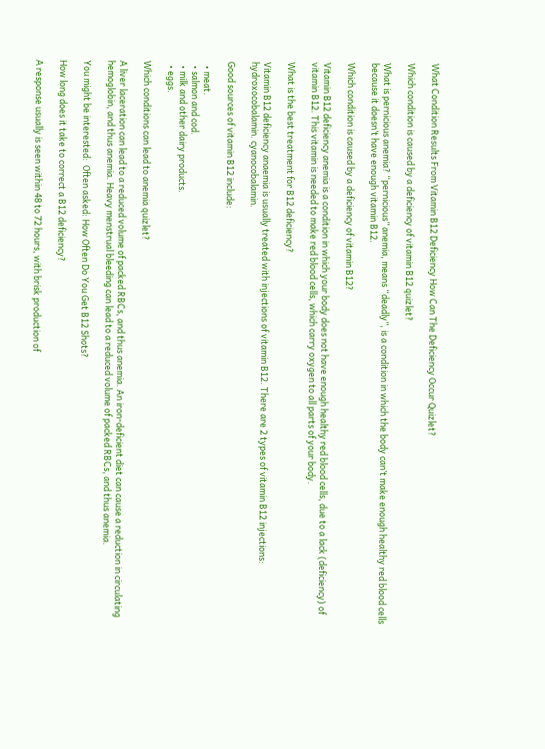What Condition Results From Vitamin B12 Deficiency How Can The Deficiency Occur Quizlet?

Which condition is caused by a deficiency of vitamin B12 quizlet?

What is pernicious anemia? “pernicious” anemia, means “deadly”, is a condition in which the body can’t make enough healthy red blood cells because it doesn’t have enough vitamin B12.

Which condition is caused by a deficiency of vitamin B12?

Vitamin B12 deficiency anemia is a condition in which your body does not have enough healthy red blood cells, due to a lack (deficiency) of vitamin B12. This vitamin is needed to make red blood cells, which carry oxygen to all parts of your body.

What is the best treatment for B12 deficiency?

Vitamin B12 deficiency anaemia is usually treated with injections of vitamin B12. There are 2 types of vitamin B12 injections: hydroxocobalamin. cyanocobalamin.

Good sources of vitamin B12 include:

  • meat.
  • salmon and cod.
  • milk and other dairy products.
  • eggs.

Which conditions can lead to anemia quizlet?

A liver laceration can lead to a reduced volume of packed RBCs, and thus anemia. An iron-deficient diet can cause a reduction in circulating hemoglobin, and thus anemia. Heavy menstrual bleeding can lead to a reduced volume of packed RBCs, and thus anemia.

You might be interested:  Often asked: How Often Do You Get B12 Shots?

How long does it take to correct a B12 deficiency?

A response usually is seen within 48 to 72 hours, with brisk production of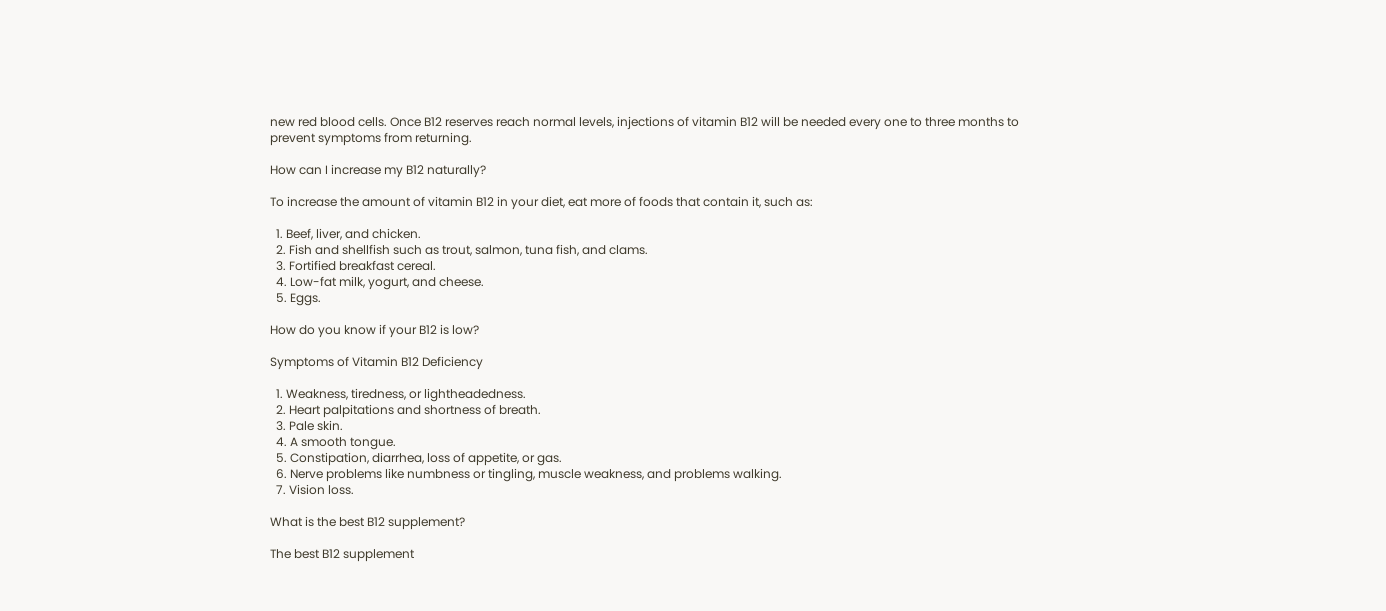new red blood cells. Once B12 reserves reach normal levels, injections of vitamin B12 will be needed every one to three months to prevent symptoms from returning.

How can I increase my B12 naturally?

To increase the amount of vitamin B12 in your diet, eat more of foods that contain it, such as:

  1. Beef, liver, and chicken.
  2. Fish and shellfish such as trout, salmon, tuna fish, and clams.
  3. Fortified breakfast cereal.
  4. Low-fat milk, yogurt, and cheese.
  5. Eggs.

How do you know if your B12 is low?

Symptoms of Vitamin B12 Deficiency

  1. Weakness, tiredness, or lightheadedness.
  2. Heart palpitations and shortness of breath.
  3. Pale skin.
  4. A smooth tongue.
  5. Constipation, diarrhea, loss of appetite, or gas.
  6. Nerve problems like numbness or tingling, muscle weakness, and problems walking.
  7. Vision loss.

What is the best B12 supplement?

The best B12 supplement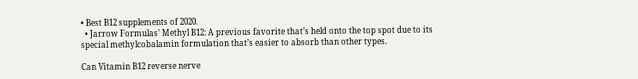• Best B12 supplements of 2020.
  • Jarrow Formulas’ Methyl B12: A previous favorite that’s held onto the top spot due to its special methylcobalamin formulation that’s easier to absorb than other types.

Can Vitamin B12 reverse nerve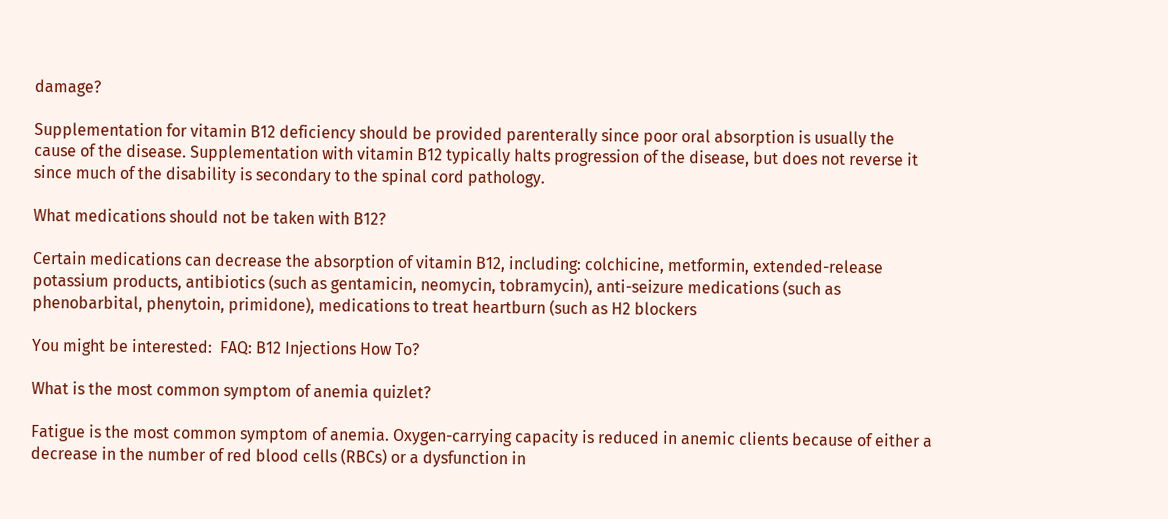damage?

Supplementation for vitamin B12 deficiency should be provided parenterally since poor oral absorption is usually the cause of the disease. Supplementation with vitamin B12 typically halts progression of the disease, but does not reverse it since much of the disability is secondary to the spinal cord pathology.

What medications should not be taken with B12?

Certain medications can decrease the absorption of vitamin B12, including: colchicine, metformin, extended-release potassium products, antibiotics (such as gentamicin, neomycin, tobramycin), anti-seizure medications (such as phenobarbital, phenytoin, primidone), medications to treat heartburn (such as H2 blockers

You might be interested:  FAQ: B12 Injections How To?

What is the most common symptom of anemia quizlet?

Fatigue is the most common symptom of anemia. Oxygen-carrying capacity is reduced in anemic clients because of either a decrease in the number of red blood cells (RBCs) or a dysfunction in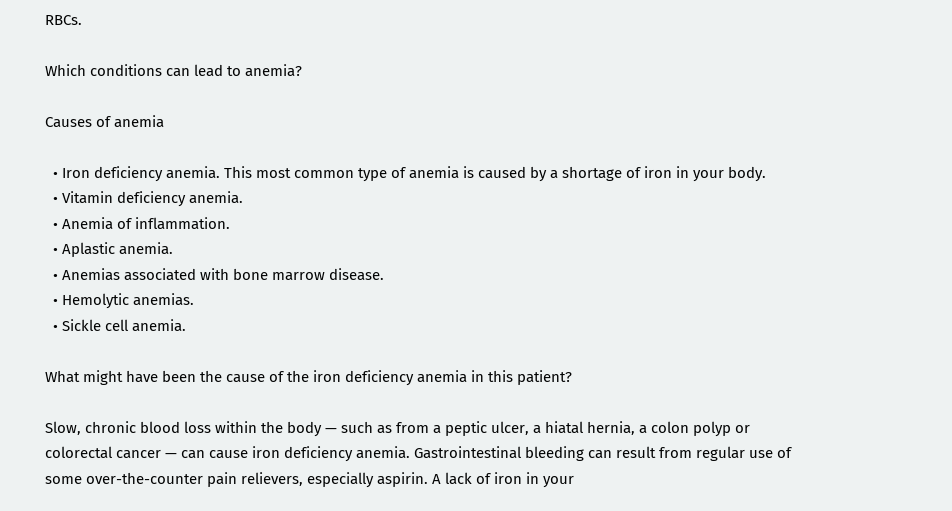RBCs.

Which conditions can lead to anemia?

Causes of anemia

  • Iron deficiency anemia. This most common type of anemia is caused by a shortage of iron in your body.
  • Vitamin deficiency anemia.
  • Anemia of inflammation.
  • Aplastic anemia.
  • Anemias associated with bone marrow disease.
  • Hemolytic anemias.
  • Sickle cell anemia.

What might have been the cause of the iron deficiency anemia in this patient?

Slow, chronic blood loss within the body — such as from a peptic ulcer, a hiatal hernia, a colon polyp or colorectal cancer — can cause iron deficiency anemia. Gastrointestinal bleeding can result from regular use of some over-the-counter pain relievers, especially aspirin. A lack of iron in your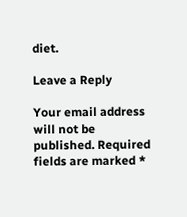diet.

Leave a Reply

Your email address will not be published. Required fields are marked *